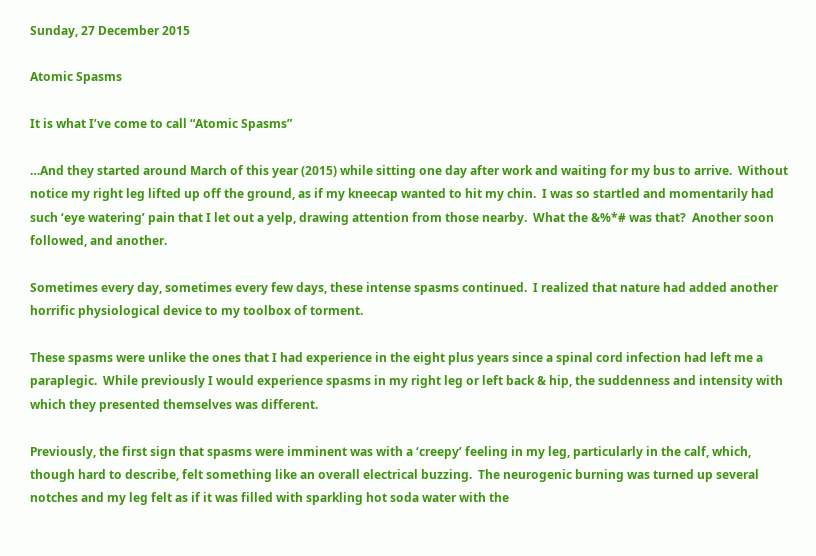Sunday, 27 December 2015

Atomic Spasms

It is what I’ve come to call “Atomic Spasms”

…And they started around March of this year (2015) while sitting one day after work and waiting for my bus to arrive.  Without notice my right leg lifted up off the ground, as if my kneecap wanted to hit my chin.  I was so startled and momentarily had such ‘eye watering’ pain that I let out a yelp, drawing attention from those nearby.  What the &%*# was that?  Another soon followed, and another.

Sometimes every day, sometimes every few days, these intense spasms continued.  I realized that nature had added another horrific physiological device to my toolbox of torment.

These spasms were unlike the ones that I had experience in the eight plus years since a spinal cord infection had left me a paraplegic.  While previously I would experience spasms in my right leg or left back & hip, the suddenness and intensity with which they presented themselves was different.

Previously, the first sign that spasms were imminent was with a ‘creepy’ feeling in my leg, particularly in the calf, which, though hard to describe, felt something like an overall electrical buzzing.  The neurogenic burning was turned up several notches and my leg felt as if it was filled with sparkling hot soda water with the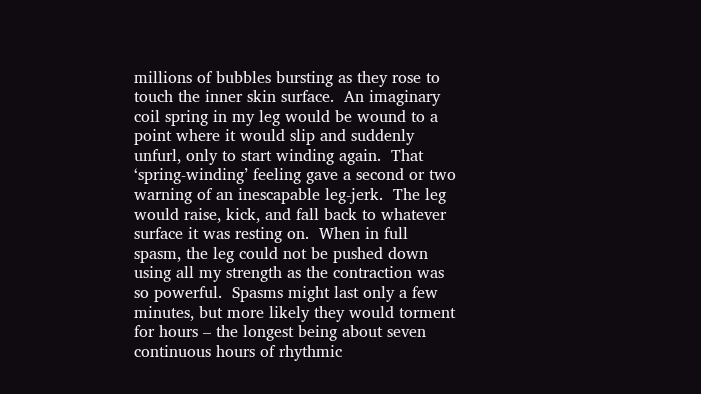millions of bubbles bursting as they rose to touch the inner skin surface.  An imaginary coil spring in my leg would be wound to a point where it would slip and suddenly unfurl, only to start winding again.  That ‘spring-winding’ feeling gave a second or two warning of an inescapable leg-jerk.  The leg would raise, kick, and fall back to whatever surface it was resting on.  When in full spasm, the leg could not be pushed down using all my strength as the contraction was so powerful.  Spasms might last only a few minutes, but more likely they would torment for hours – the longest being about seven continuous hours of rhythmic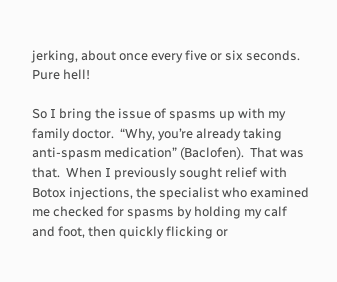jerking, about once every five or six seconds.  Pure hell!

So I bring the issue of spasms up with my family doctor.  “Why, you’re already taking anti-spasm medication” (Baclofen).  That was that.  When I previously sought relief with Botox injections, the specialist who examined me checked for spasms by holding my calf and foot, then quickly flicking or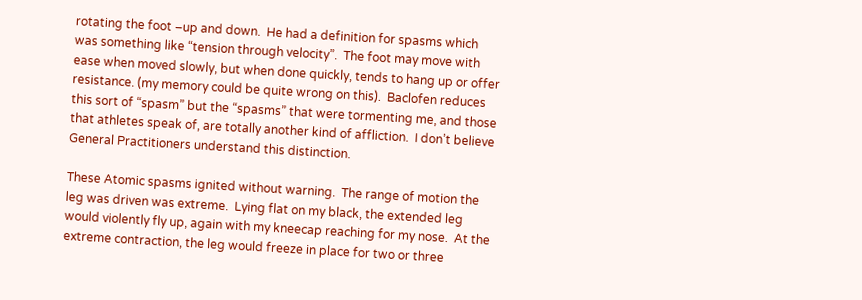rotating the foot –up and down.  He had a definition for spasms which was something like “tension through velocity”.  The foot may move with ease when moved slowly, but when done quickly, tends to hang up or offer resistance. (my memory could be quite wrong on this).  Baclofen reduces this sort of “spasm” but the “spasms” that were tormenting me, and those that athletes speak of, are totally another kind of affliction.  I don’t believe General Practitioners understand this distinction.

These Atomic spasms ignited without warning.  The range of motion the leg was driven was extreme.  Lying flat on my black, the extended leg would violently fly up, again with my kneecap reaching for my nose.  At the extreme contraction, the leg would freeze in place for two or three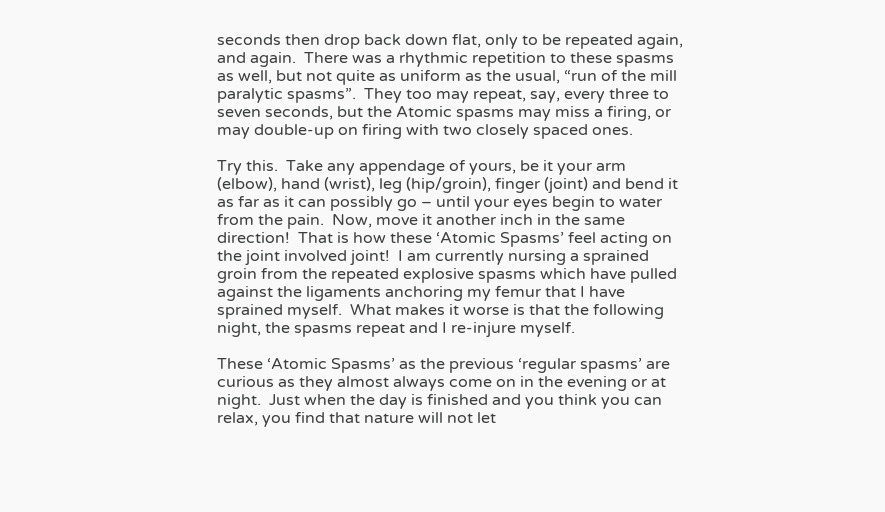seconds then drop back down flat, only to be repeated again, and again.  There was a rhythmic repetition to these spasms as well, but not quite as uniform as the usual, “run of the mill paralytic spasms”.  They too may repeat, say, every three to seven seconds, but the Atomic spasms may miss a firing, or may double-up on firing with two closely spaced ones.

Try this.  Take any appendage of yours, be it your arm (elbow), hand (wrist), leg (hip/groin), finger (joint) and bend it as far as it can possibly go – until your eyes begin to water from the pain.  Now, move it another inch in the same direction!  That is how these ‘Atomic Spasms’ feel acting on the joint involved joint!  I am currently nursing a sprained groin from the repeated explosive spasms which have pulled against the ligaments anchoring my femur that I have sprained myself.  What makes it worse is that the following night, the spasms repeat and I re-injure myself.

These ‘Atomic Spasms’ as the previous ‘regular spasms’ are curious as they almost always come on in the evening or at night.  Just when the day is finished and you think you can relax, you find that nature will not let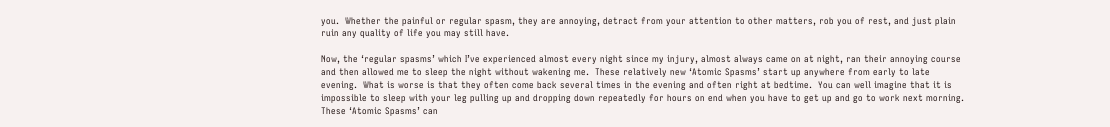you.  Whether the painful or regular spasm, they are annoying, detract from your attention to other matters, rob you of rest, and just plain ruin any quality of life you may still have.

Now, the ‘regular spasms’ which I’ve experienced almost every night since my injury, almost always came on at night, ran their annoying course and then allowed me to sleep the night without wakening me.  These relatively new ‘Atomic Spasms’ start up anywhere from early to late evening.  What is worse is that they often come back several times in the evening and often right at bedtime.  You can well imagine that it is impossible to sleep with your leg pulling up and dropping down repeatedly for hours on end when you have to get up and go to work next morning.  These ‘Atomic Spasms’ can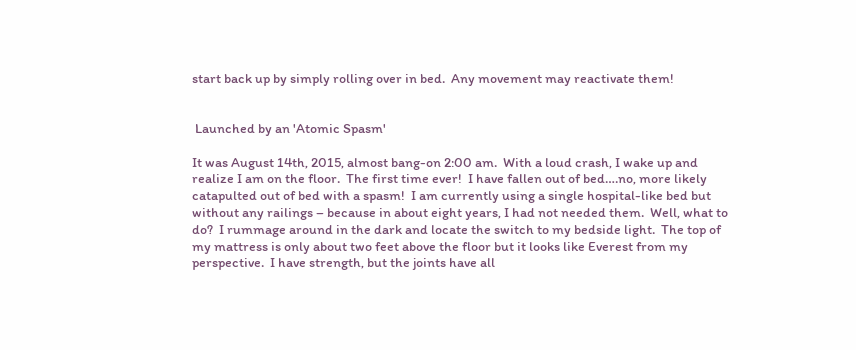start back up by simply rolling over in bed.  Any movement may reactivate them!


 Launched by an 'Atomic Spasm'

It was August 14th, 2015, almost bang-on 2:00 am.  With a loud crash, I wake up and realize I am on the floor.  The first time ever!  I have fallen out of bed….no, more likely catapulted out of bed with a spasm!  I am currently using a single hospital-like bed but without any railings – because in about eight years, I had not needed them.  Well, what to do?  I rummage around in the dark and locate the switch to my bedside light.  The top of my mattress is only about two feet above the floor but it looks like Everest from my perspective.  I have strength, but the joints have all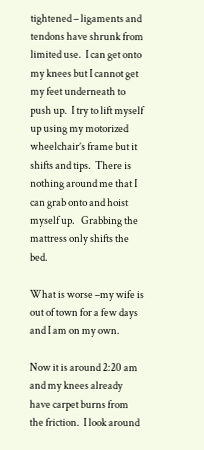tightened – ligaments and tendons have shrunk from limited use.  I can get onto my knees but I cannot get my feet underneath to push up.  I try to lift myself up using my motorized wheelchair’s frame but it shifts and tips.  There is nothing around me that I can grab onto and hoist myself up.   Grabbing the mattress only shifts the bed.

What is worse –my wife is out of town for a few days and I am on my own.

Now it is around 2:20 am and my knees already have carpet burns from the friction.  I look around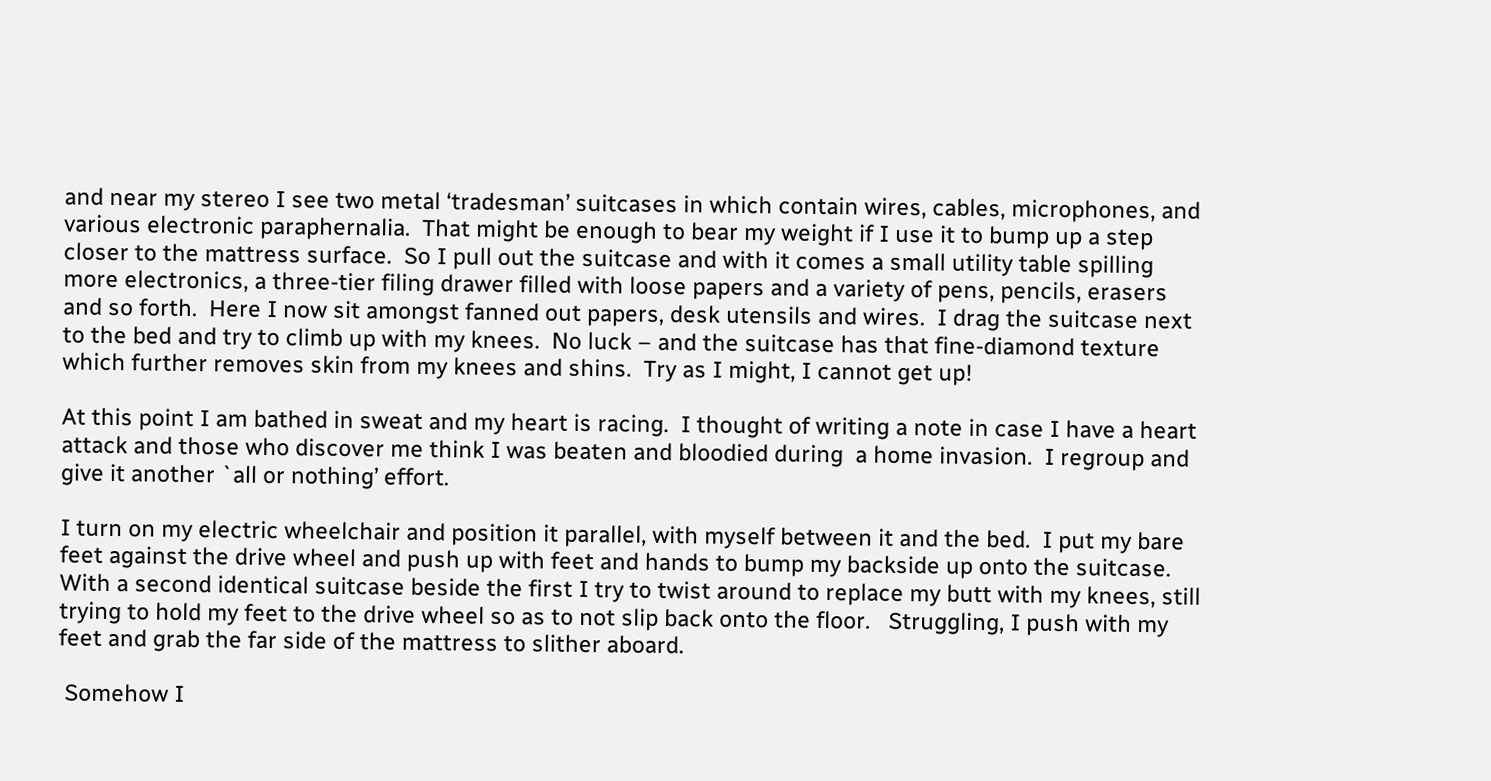and near my stereo I see two metal ‘tradesman’ suitcases in which contain wires, cables, microphones, and various electronic paraphernalia.  That might be enough to bear my weight if I use it to bump up a step closer to the mattress surface.  So I pull out the suitcase and with it comes a small utility table spilling more electronics, a three-tier filing drawer filled with loose papers and a variety of pens, pencils, erasers and so forth.  Here I now sit amongst fanned out papers, desk utensils and wires.  I drag the suitcase next to the bed and try to climb up with my knees.  No luck – and the suitcase has that fine-diamond texture which further removes skin from my knees and shins.  Try as I might, I cannot get up!

At this point I am bathed in sweat and my heart is racing.  I thought of writing a note in case I have a heart attack and those who discover me think I was beaten and bloodied during  a home invasion.  I regroup and give it another `all or nothing’ effort.

I turn on my electric wheelchair and position it parallel, with myself between it and the bed.  I put my bare feet against the drive wheel and push up with feet and hands to bump my backside up onto the suitcase.  With a second identical suitcase beside the first I try to twist around to replace my butt with my knees, still trying to hold my feet to the drive wheel so as to not slip back onto the floor.   Struggling, I push with my feet and grab the far side of the mattress to slither aboard.

 Somehow I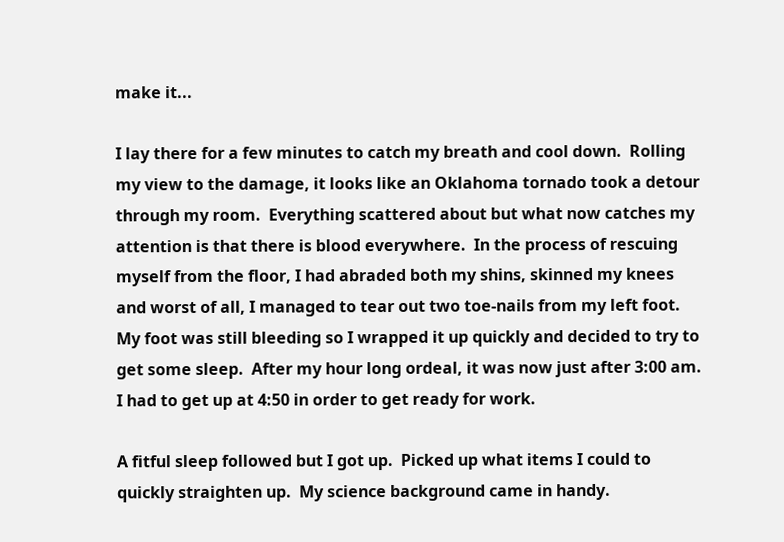make it...

I lay there for a few minutes to catch my breath and cool down.  Rolling my view to the damage, it looks like an Oklahoma tornado took a detour through my room.  Everything scattered about but what now catches my attention is that there is blood everywhere.  In the process of rescuing myself from the floor, I had abraded both my shins, skinned my knees and worst of all, I managed to tear out two toe-nails from my left foot.  My foot was still bleeding so I wrapped it up quickly and decided to try to get some sleep.  After my hour long ordeal, it was now just after 3:00 am.  I had to get up at 4:50 in order to get ready for work.

A fitful sleep followed but I got up.  Picked up what items I could to quickly straighten up.  My science background came in handy.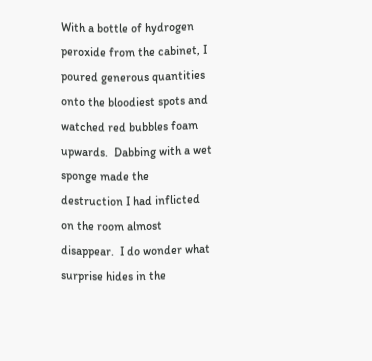With a bottle of hydrogen peroxide from the cabinet, I poured generous quantities onto the bloodiest spots and watched red bubbles foam upwards.  Dabbing with a wet sponge made the destruction I had inflicted on the room almost disappear.  I do wonder what surprise hides in the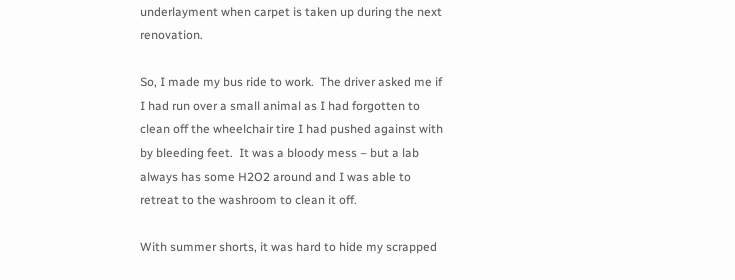underlayment when carpet is taken up during the next renovation.

So, I made my bus ride to work.  The driver asked me if I had run over a small animal as I had forgotten to clean off the wheelchair tire I had pushed against with by bleeding feet.  It was a bloody mess – but a lab always has some H2O2 around and I was able to retreat to the washroom to clean it off.

With summer shorts, it was hard to hide my scrapped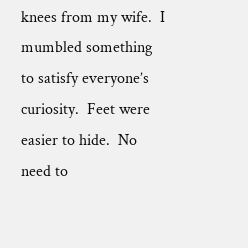knees from my wife.  I mumbled something to satisfy everyone’s curiosity.  Feet were easier to hide.  No need to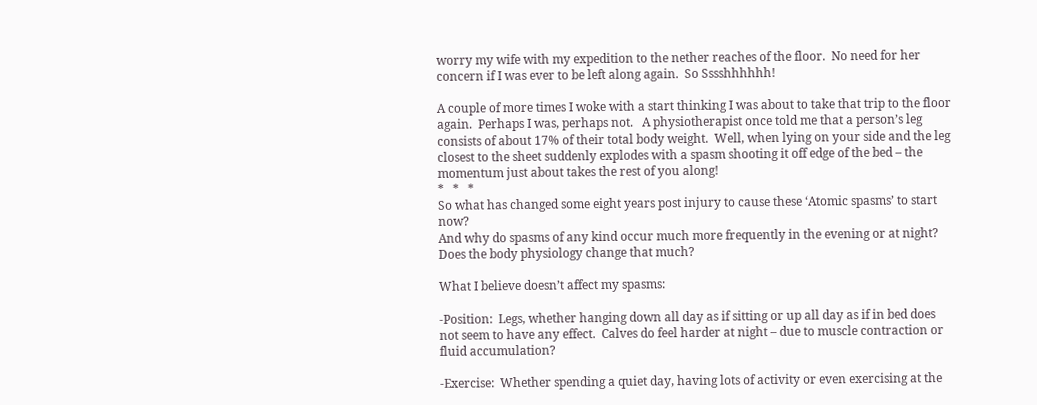worry my wife with my expedition to the nether reaches of the floor.  No need for her concern if I was ever to be left along again.  So Sssshhhhhh!

A couple of more times I woke with a start thinking I was about to take that trip to the floor again.  Perhaps I was, perhaps not.   A physiotherapist once told me that a person’s leg consists of about 17% of their total body weight.  Well, when lying on your side and the leg closest to the sheet suddenly explodes with a spasm shooting it off edge of the bed – the momentum just about takes the rest of you along!
*   *   *
So what has changed some eight years post injury to cause these ‘Atomic spasms’ to start now?
And why do spasms of any kind occur much more frequently in the evening or at night?  Does the body physiology change that much?

What I believe doesn’t affect my spasms:

-Position:  Legs, whether hanging down all day as if sitting or up all day as if in bed does not seem to have any effect.  Calves do feel harder at night – due to muscle contraction or fluid accumulation?

-Exercise:  Whether spending a quiet day, having lots of activity or even exercising at the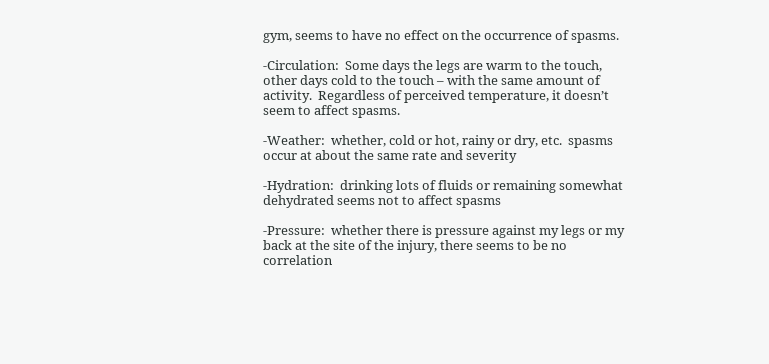gym, seems to have no effect on the occurrence of spasms.

-Circulation:  Some days the legs are warm to the touch, other days cold to the touch – with the same amount of activity.  Regardless of perceived temperature, it doesn’t seem to affect spasms.

-Weather:  whether, cold or hot, rainy or dry, etc.  spasms occur at about the same rate and severity

-Hydration:  drinking lots of fluids or remaining somewhat dehydrated seems not to affect spasms

-Pressure:  whether there is pressure against my legs or my back at the site of the injury, there seems to be no correlation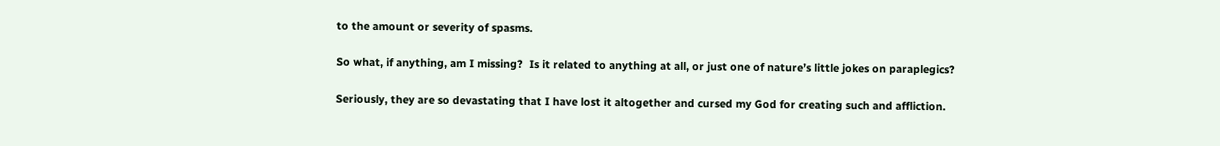to the amount or severity of spasms.

So what, if anything, am I missing?  Is it related to anything at all, or just one of nature’s little jokes on paraplegics?

Seriously, they are so devastating that I have lost it altogether and cursed my God for creating such and affliction.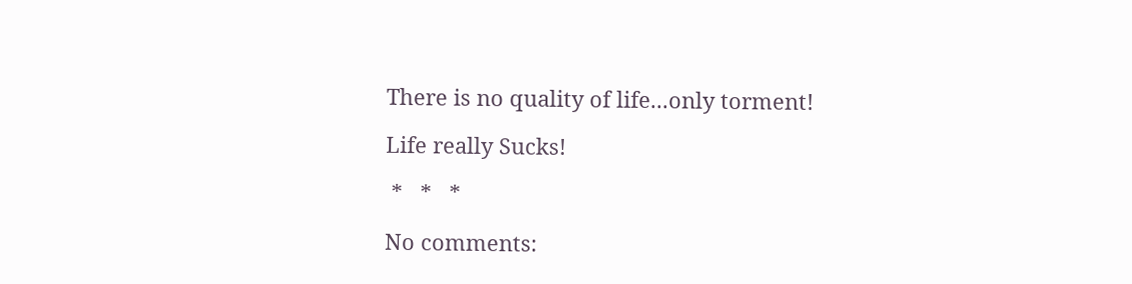There is no quality of life...only torment!

Life really Sucks!

 *   *   *

No comments: